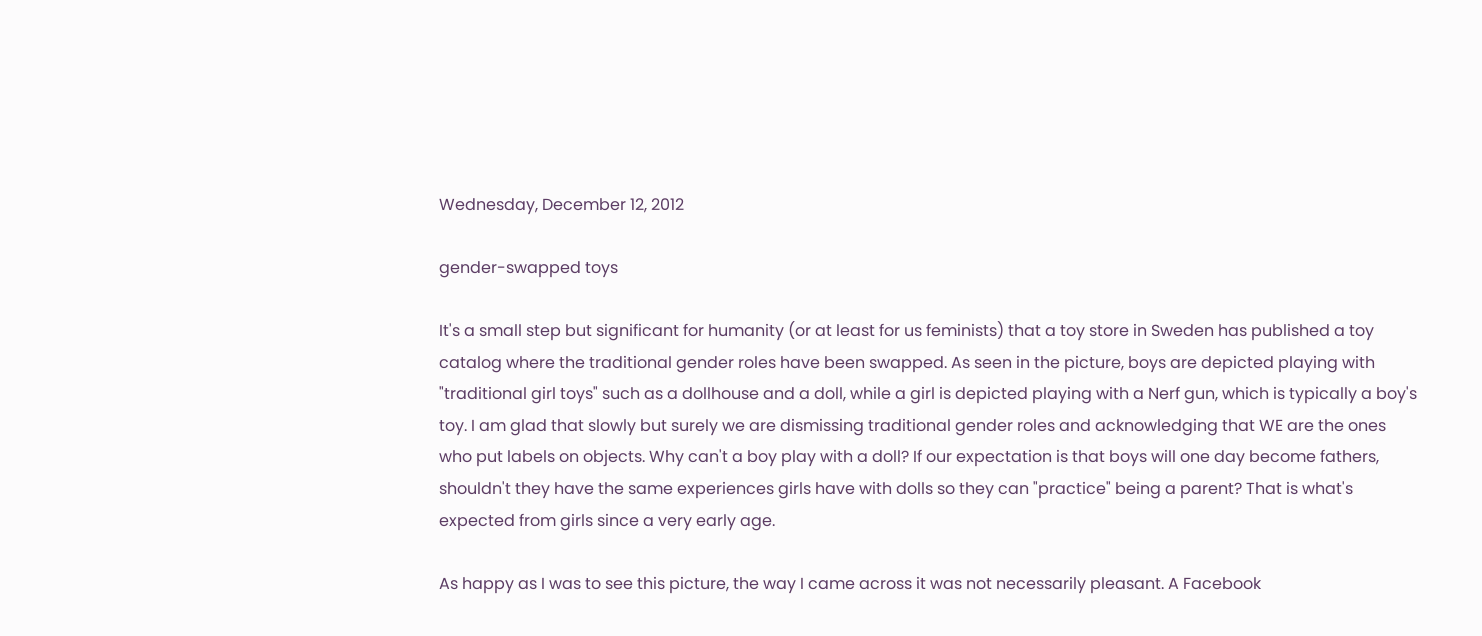Wednesday, December 12, 2012

gender-swapped toys

It's a small step but significant for humanity (or at least for us feminists) that a toy store in Sweden has published a toy catalog where the traditional gender roles have been swapped. As seen in the picture, boys are depicted playing with "traditional girl toys" such as a dollhouse and a doll, while a girl is depicted playing with a Nerf gun, which is typically a boy's toy. I am glad that slowly but surely we are dismissing traditional gender roles and acknowledging that WE are the ones who put labels on objects. Why can't a boy play with a doll? If our expectation is that boys will one day become fathers, shouldn't they have the same experiences girls have with dolls so they can "practice" being a parent? That is what's expected from girls since a very early age.

As happy as I was to see this picture, the way I came across it was not necessarily pleasant. A Facebook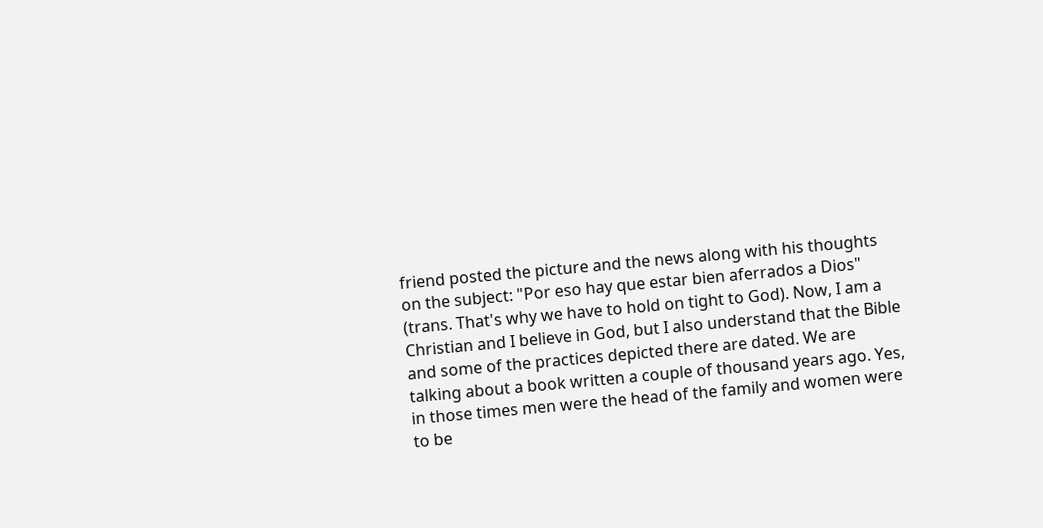friend posted the picture and the news along with his thoughts on the subject: "Por eso hay que estar bien aferrados a Dios" (trans. That's why we have to hold on tight to God). Now, I am a Christian and I believe in God, but I also understand that the Bible and some of the practices depicted there are dated. We are talking about a book written a couple of thousand years ago. Yes, in those times men were the head of the family and women were to be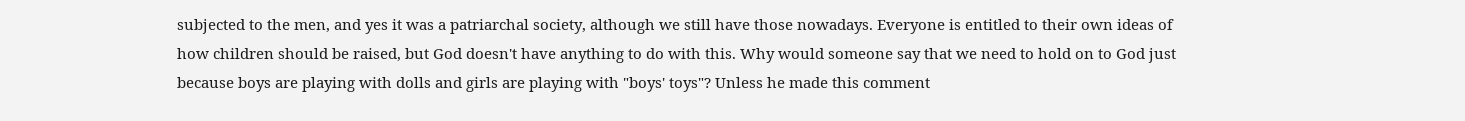subjected to the men, and yes it was a patriarchal society, although we still have those nowadays. Everyone is entitled to their own ideas of how children should be raised, but God doesn't have anything to do with this. Why would someone say that we need to hold on to God just because boys are playing with dolls and girls are playing with "boys' toys"? Unless he made this comment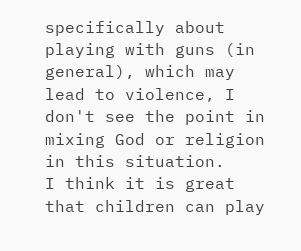specifically about playing with guns (in general), which may lead to violence, I don't see the point in mixing God or religion in this situation.
I think it is great that children can play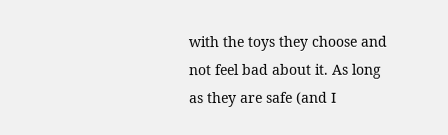with the toys they choose and not feel bad about it. As long as they are safe (and I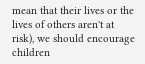mean that their lives or the lives of others aren't at risk), we should encourage children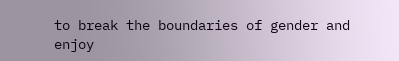to break the boundaries of gender and enjoy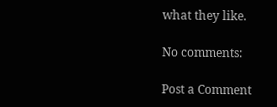what they like.

No comments:

Post a Comment